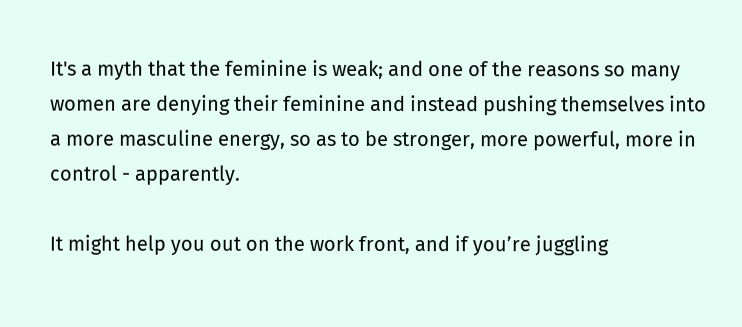It's a myth that the feminine is weak; and one of the reasons so many women are denying their feminine and instead pushing themselves into a more masculine energy, so as to be stronger, more powerful, more in control - apparently.

It might help you out on the work front, and if you’re juggling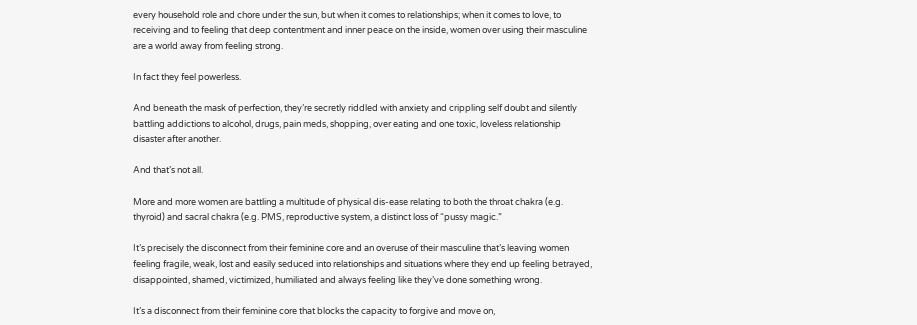every household role and chore under the sun, but when it comes to relationships; when it comes to love, to receiving and to feeling that deep contentment and inner peace on the inside, women over using their masculine are a world away from feeling strong.

In fact they feel powerless.

And beneath the mask of perfection, they’re secretly riddled with anxiety and crippling self doubt and silently battling addictions to alcohol, drugs, pain meds, shopping, over eating and one toxic, loveless relationship disaster after another.

And that’s not all.

More and more women are battling a multitude of physical dis-ease relating to both the throat chakra (e.g. thyroid) and sacral chakra (e.g. PMS, reproductive system, a distinct loss of “pussy magic.”

It’s precisely the disconnect from their feminine core and an overuse of their masculine that’s leaving women feeling fragile, weak, lost and easily seduced into relationships and situations where they end up feeling betrayed, disappointed, shamed, victimized, humiliated and always feeling like they’ve done something wrong.

It’s a disconnect from their feminine core that blocks the capacity to forgive and move on,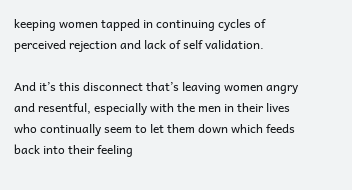keeping women tapped in continuing cycles of perceived rejection and lack of self validation.

And it’s this disconnect that’s leaving women angry and resentful, especially with the men in their lives who continually seem to let them down which feeds back into their feeling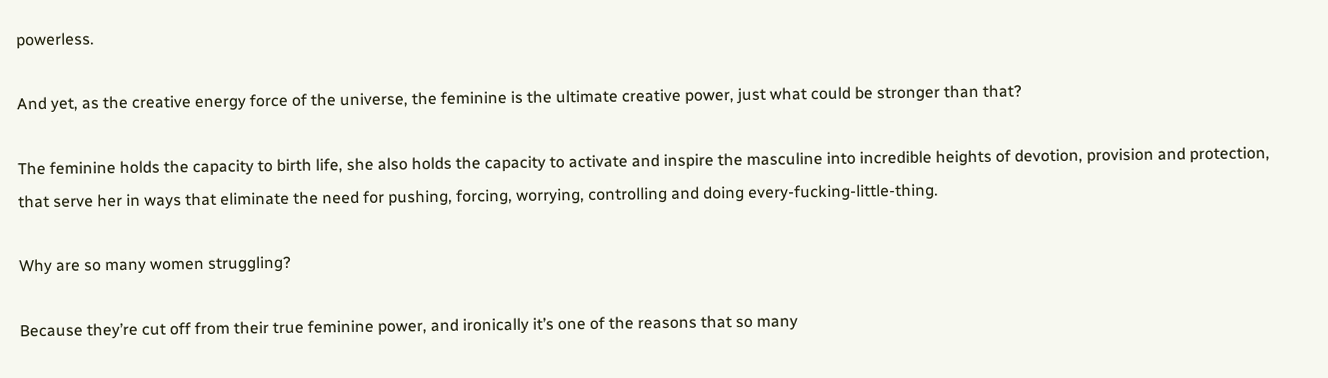powerless.

And yet, as the creative energy force of the universe, the feminine is the ultimate creative power, just what could be stronger than that?

The feminine holds the capacity to birth life, she also holds the capacity to activate and inspire the masculine into incredible heights of devotion, provision and protection, that serve her in ways that eliminate the need for pushing, forcing, worrying, controlling and doing every-fucking-little-thing.

Why are so many women struggling?

Because they’re cut off from their true feminine power, and ironically it’s one of the reasons that so many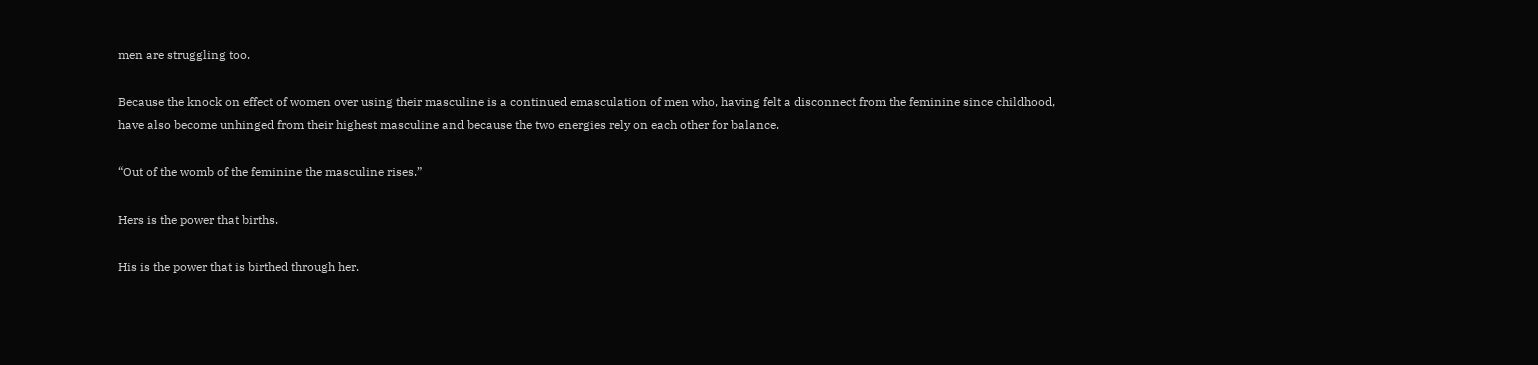men are struggling too.

Because the knock on effect of women over using their masculine is a continued emasculation of men who, having felt a disconnect from the feminine since childhood, have also become unhinged from their highest masculine and because the two energies rely on each other for balance.

“Out of the womb of the feminine the masculine rises.”

Hers is the power that births.

His is the power that is birthed through her.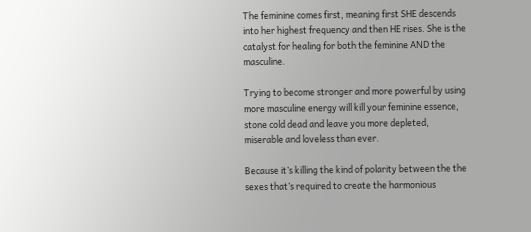The feminine comes first, meaning first SHE descends into her highest frequency and then HE rises. She is the catalyst for healing for both the feminine AND the masculine.

Trying to become stronger and more powerful by using more masculine energy will kill your feminine essence, stone cold dead and leave you more depleted, miserable and loveless than ever.

Because it’s killing the kind of polarity between the the sexes that’s required to create the harmonious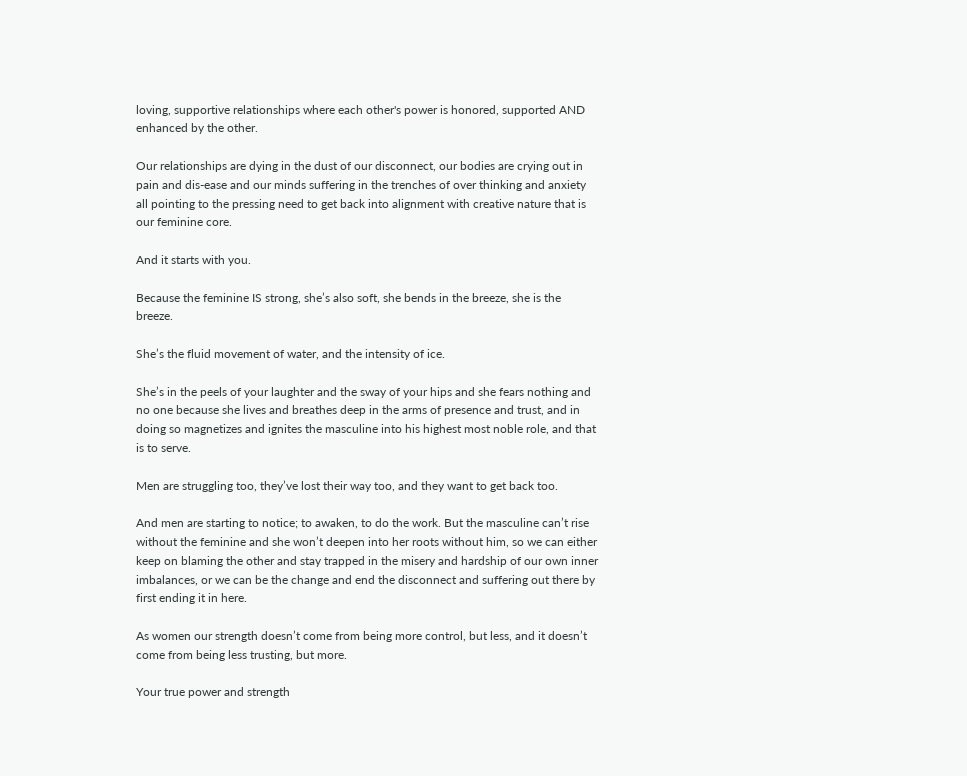loving, supportive relationships where each other's power is honored, supported AND enhanced by the other.

Our relationships are dying in the dust of our disconnect, our bodies are crying out in pain and dis-ease and our minds suffering in the trenches of over thinking and anxiety all pointing to the pressing need to get back into alignment with creative nature that is our feminine core.

And it starts with you.

Because the feminine IS strong, she’s also soft, she bends in the breeze, she is the breeze.

She’s the fluid movement of water, and the intensity of ice.

She’s in the peels of your laughter and the sway of your hips and she fears nothing and no one because she lives and breathes deep in the arms of presence and trust, and in doing so magnetizes and ignites the masculine into his highest most noble role, and that is to serve.

Men are struggling too, they’ve lost their way too, and they want to get back too.

And men are starting to notice; to awaken, to do the work. But the masculine can’t rise without the feminine and she won’t deepen into her roots without him, so we can either keep on blaming the other and stay trapped in the misery and hardship of our own inner imbalances, or we can be the change and end the disconnect and suffering out there by first ending it in here.

As women our strength doesn’t come from being more control, but less, and it doesn’t come from being less trusting, but more.

Your true power and strength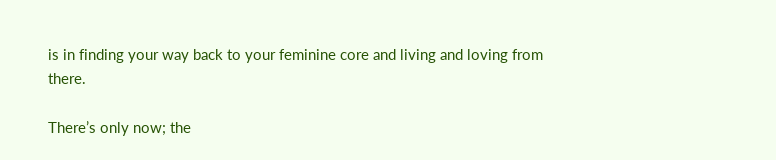is in finding your way back to your feminine core and living and loving from there.

There’s only now; the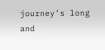journey’s long and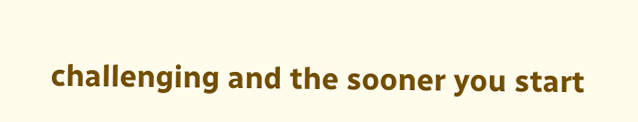challenging and the sooner you start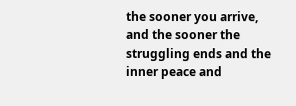the sooner you arrive, and the sooner the struggling ends and the inner peace and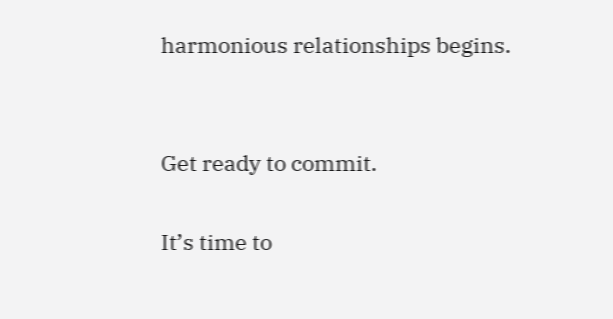harmonious relationships begins.


Get ready to commit.

It’s time to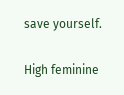save yourself.

High feminine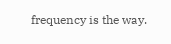frequency is the way.